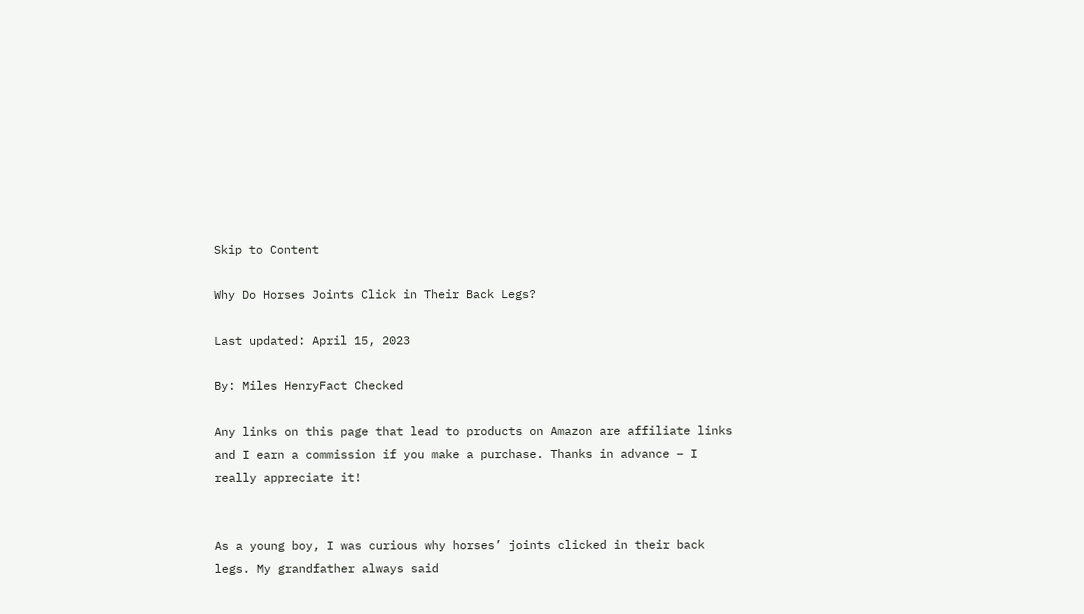Skip to Content

Why Do Horses Joints Click in Their Back Legs?

Last updated: April 15, 2023

By: Miles HenryFact Checked

Any links on this page that lead to products on Amazon are affiliate links and I earn a commission if you make a purchase. Thanks in advance – I really appreciate it!


As a young boy, I was curious why horses’ joints clicked in their back legs. My grandfather always said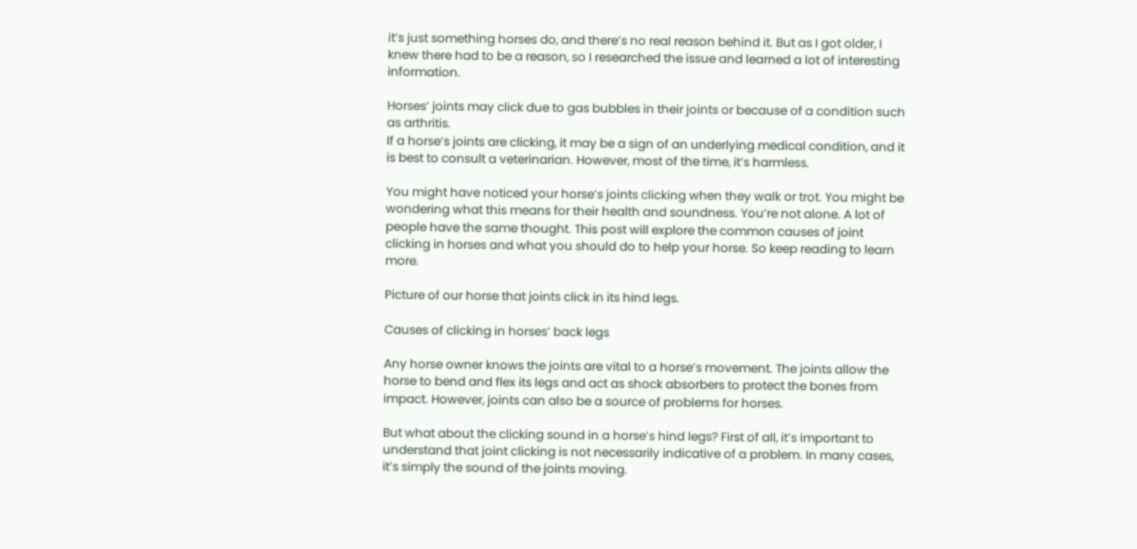it’s just something horses do, and there’s no real reason behind it. But as I got older, I knew there had to be a reason, so I researched the issue and learned a lot of interesting information.

Horses’ joints may click due to gas bubbles in their joints or because of a condition such as arthritis.
If a horse’s joints are clicking, it may be a sign of an underlying medical condition, and it is best to consult a veterinarian. However, most of the time, it’s harmless.

You might have noticed your horse’s joints clicking when they walk or trot. You might be wondering what this means for their health and soundness. You’re not alone. A lot of people have the same thought. This post will explore the common causes of joint clicking in horses and what you should do to help your horse. So keep reading to learn more.

Picture of our horse that joints click in its hind legs.

Causes of clicking in horses’ back legs

Any horse owner knows the joints are vital to a horse’s movement. The joints allow the horse to bend and flex its legs and act as shock absorbers to protect the bones from impact. However, joints can also be a source of problems for horses.

But what about the clicking sound in a horse’s hind legs? First of all, it’s important to understand that joint clicking is not necessarily indicative of a problem. In many cases, it’s simply the sound of the joints moving.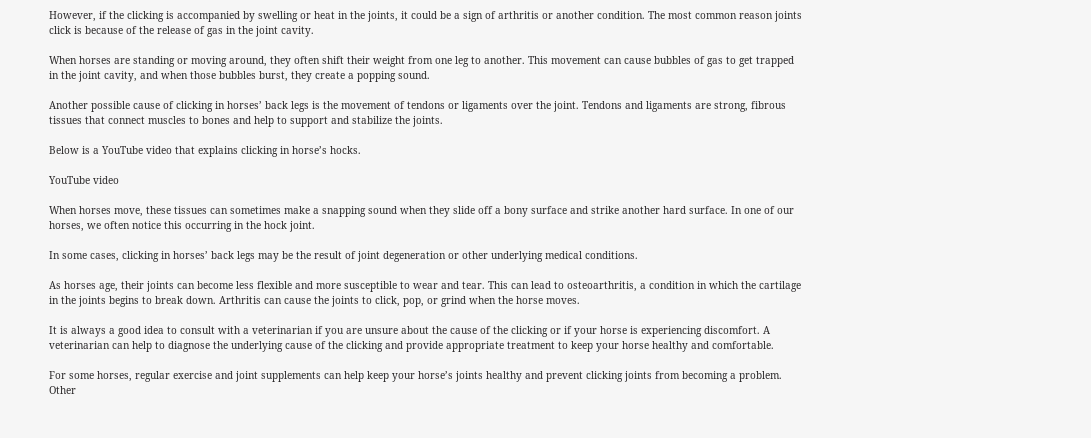However, if the clicking is accompanied by swelling or heat in the joints, it could be a sign of arthritis or another condition. The most common reason joints click is because of the release of gas in the joint cavity.

When horses are standing or moving around, they often shift their weight from one leg to another. This movement can cause bubbles of gas to get trapped in the joint cavity, and when those bubbles burst, they create a popping sound.

Another possible cause of clicking in horses’ back legs is the movement of tendons or ligaments over the joint. Tendons and ligaments are strong, fibrous tissues that connect muscles to bones and help to support and stabilize the joints.

Below is a YouTube video that explains clicking in horse’s hocks.

YouTube video

When horses move, these tissues can sometimes make a snapping sound when they slide off a bony surface and strike another hard surface. In one of our horses, we often notice this occurring in the hock joint.

In some cases, clicking in horses’ back legs may be the result of joint degeneration or other underlying medical conditions.

As horses age, their joints can become less flexible and more susceptible to wear and tear. This can lead to osteoarthritis, a condition in which the cartilage in the joints begins to break down. Arthritis can cause the joints to click, pop, or grind when the horse moves.

It is always a good idea to consult with a veterinarian if you are unsure about the cause of the clicking or if your horse is experiencing discomfort. A veterinarian can help to diagnose the underlying cause of the clicking and provide appropriate treatment to keep your horse healthy and comfortable.

For some horses, regular exercise and joint supplements can help keep your horse’s joints healthy and prevent clicking joints from becoming a problem. Other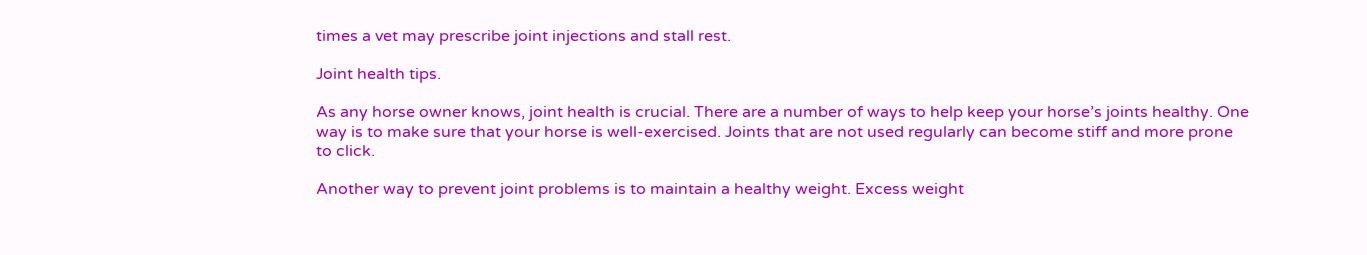times a vet may prescribe joint injections and stall rest.

Joint health tips.

As any horse owner knows, joint health is crucial. There are a number of ways to help keep your horse’s joints healthy. One way is to make sure that your horse is well-exercised. Joints that are not used regularly can become stiff and more prone to click.

Another way to prevent joint problems is to maintain a healthy weight. Excess weight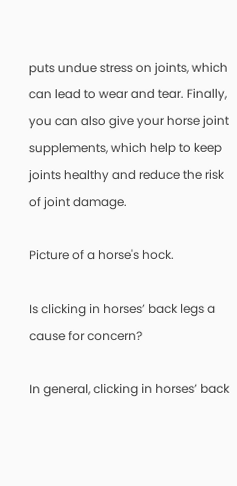puts undue stress on joints, which can lead to wear and tear. Finally, you can also give your horse joint supplements, which help to keep joints healthy and reduce the risk of joint damage.

Picture of a horse's hock.

Is clicking in horses’ back legs a cause for concern?

In general, clicking in horses’ back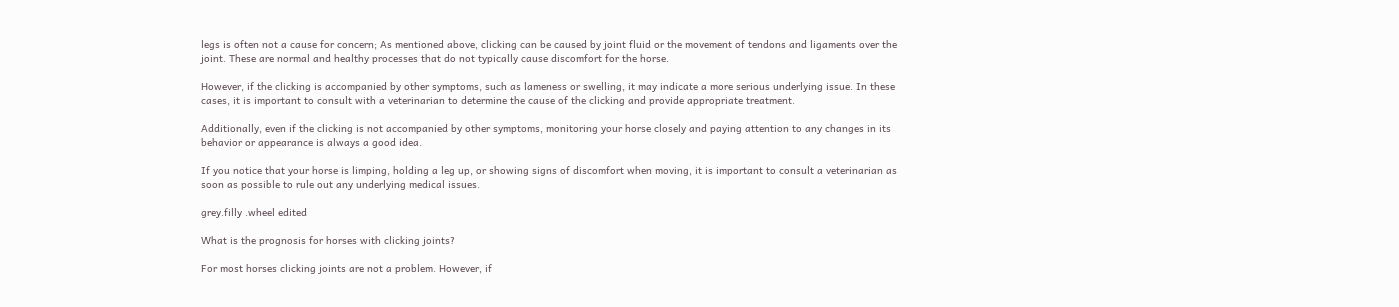legs is often not a cause for concern; As mentioned above, clicking can be caused by joint fluid or the movement of tendons and ligaments over the joint. These are normal and healthy processes that do not typically cause discomfort for the horse.

However, if the clicking is accompanied by other symptoms, such as lameness or swelling, it may indicate a more serious underlying issue. In these cases, it is important to consult with a veterinarian to determine the cause of the clicking and provide appropriate treatment.

Additionally, even if the clicking is not accompanied by other symptoms, monitoring your horse closely and paying attention to any changes in its behavior or appearance is always a good idea.

If you notice that your horse is limping, holding a leg up, or showing signs of discomfort when moving, it is important to consult a veterinarian as soon as possible to rule out any underlying medical issues.

grey.filly .wheel edited

What is the prognosis for horses with clicking joints?

For most horses clicking joints are not a problem. However, if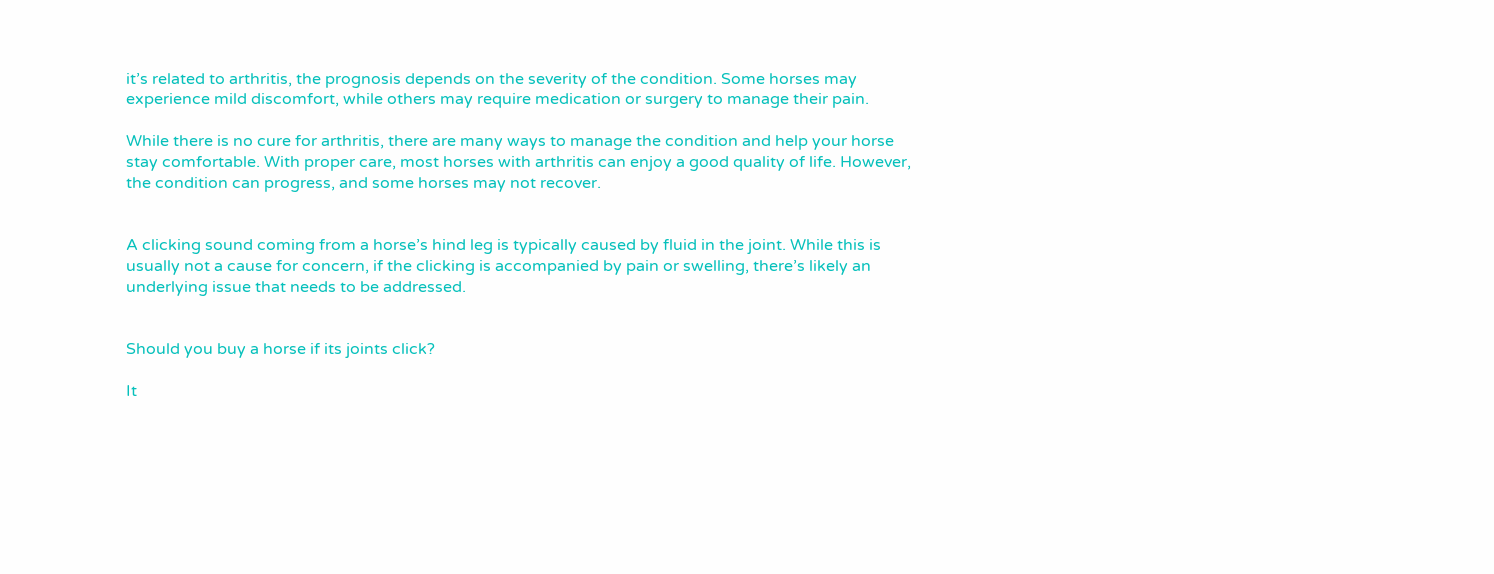it’s related to arthritis, the prognosis depends on the severity of the condition. Some horses may experience mild discomfort, while others may require medication or surgery to manage their pain.

While there is no cure for arthritis, there are many ways to manage the condition and help your horse stay comfortable. With proper care, most horses with arthritis can enjoy a good quality of life. However, the condition can progress, and some horses may not recover.


A clicking sound coming from a horse’s hind leg is typically caused by fluid in the joint. While this is usually not a cause for concern, if the clicking is accompanied by pain or swelling, there’s likely an underlying issue that needs to be addressed.


Should you buy a horse if its joints click?

It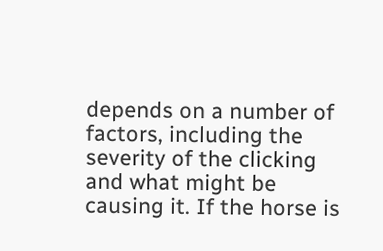depends on a number of factors, including the severity of the clicking and what might be causing it. If the horse is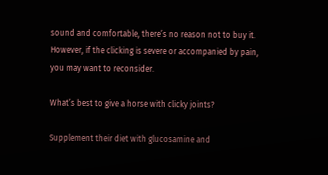sound and comfortable, there’s no reason not to buy it. However, if the clicking is severe or accompanied by pain, you may want to reconsider.

What’s best to give a horse with clicky joints?

Supplement their diet with glucosamine and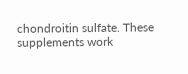chondroitin sulfate. These supplements work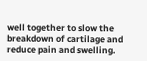well together to slow the breakdown of cartilage and reduce pain and swelling.